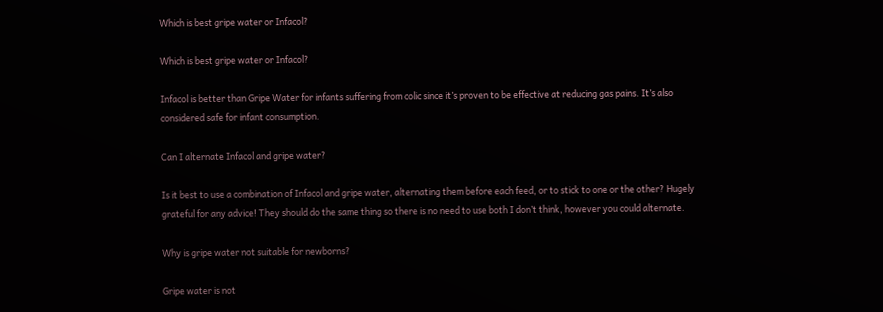Which is best gripe water or Infacol?

Which is best gripe water or Infacol?

Infacol is better than Gripe Water for infants suffering from colic since it’s proven to be effective at reducing gas pains. It’s also considered safe for infant consumption.

Can I alternate Infacol and gripe water?

Is it best to use a combination of Infacol and gripe water, alternating them before each feed, or to stick to one or the other? Hugely grateful for any advice! They should do the same thing so there is no need to use both I don’t think, however you could alternate.

Why is gripe water not suitable for newborns?

Gripe water is not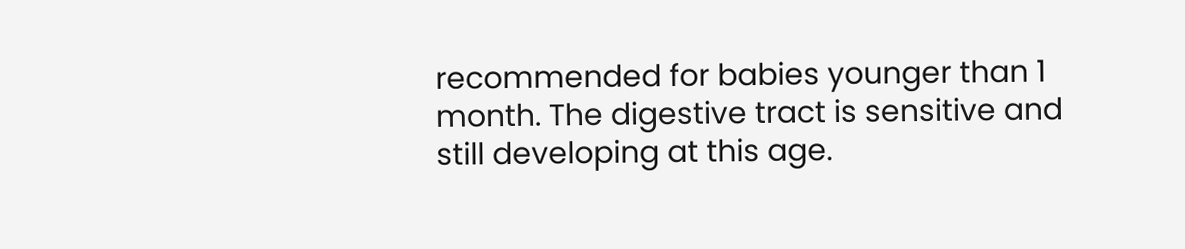recommended for babies younger than 1 month. The digestive tract is sensitive and still developing at this age.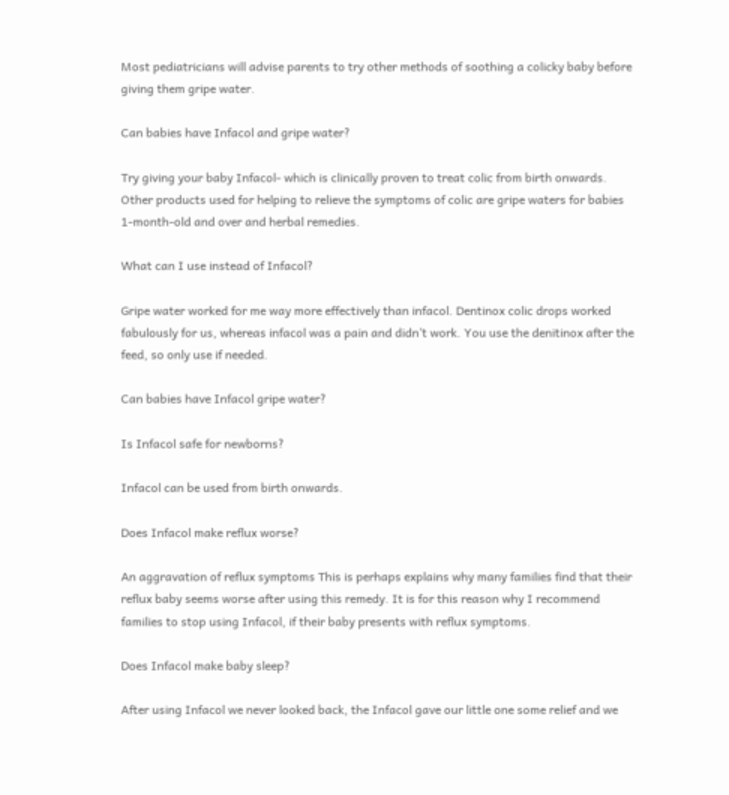Most pediatricians will advise parents to try other methods of soothing a colicky baby before giving them gripe water.

Can babies have Infacol and gripe water?

Try giving your baby Infacol- which is clinically proven to treat colic from birth onwards. Other products used for helping to relieve the symptoms of colic are gripe waters for babies 1-month-old and over and herbal remedies.

What can I use instead of Infacol?

Gripe water worked for me way more effectively than infacol. Dentinox colic drops worked fabulously for us, whereas infacol was a pain and didn’t work. You use the denitinox after the feed, so only use if needed.

Can babies have Infacol gripe water?

Is Infacol safe for newborns?

Infacol can be used from birth onwards.

Does Infacol make reflux worse?

An aggravation of reflux symptoms This is perhaps explains why many families find that their reflux baby seems worse after using this remedy. It is for this reason why I recommend families to stop using Infacol, if their baby presents with reflux symptoms.

Does Infacol make baby sleep?

After using Infacol we never looked back, the Infacol gave our little one some relief and we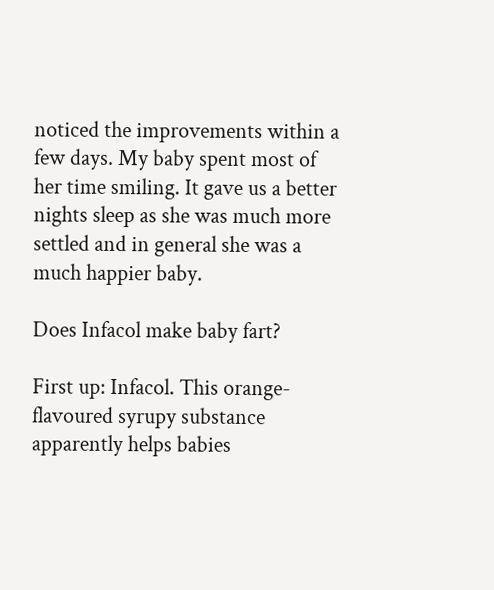noticed the improvements within a few days. My baby spent most of her time smiling. It gave us a better nights sleep as she was much more settled and in general she was a much happier baby.

Does Infacol make baby fart?

First up: Infacol. This orange-flavoured syrupy substance apparently helps babies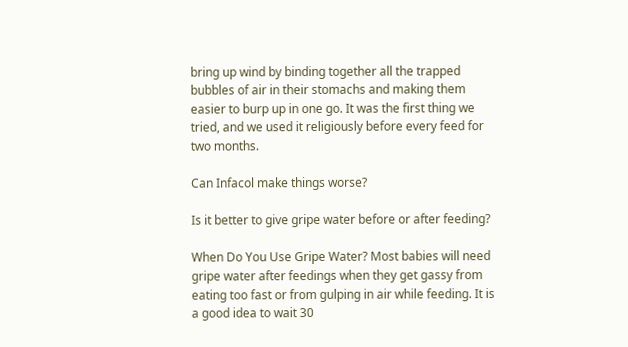bring up wind by binding together all the trapped bubbles of air in their stomachs and making them easier to burp up in one go. It was the first thing we tried, and we used it religiously before every feed for two months.

Can Infacol make things worse?

Is it better to give gripe water before or after feeding?

When Do You Use Gripe Water? Most babies will need gripe water after feedings when they get gassy from eating too fast or from gulping in air while feeding. It is a good idea to wait 30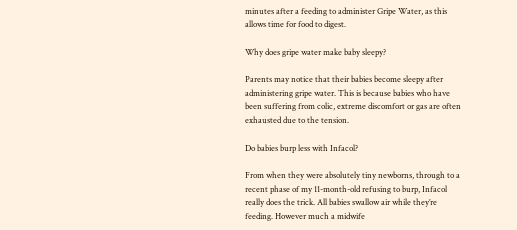minutes after a feeding to administer Gripe Water, as this allows time for food to digest.

Why does gripe water make baby sleepy?

Parents may notice that their babies become sleepy after administering gripe water. This is because babies who have been suffering from colic, extreme discomfort or gas are often exhausted due to the tension.

Do babies burp less with Infacol?

From when they were absolutely tiny newborns, through to a recent phase of my 11-month-old refusing to burp, Infacol really does the trick. All babies swallow air while they’re feeding. However much a midwife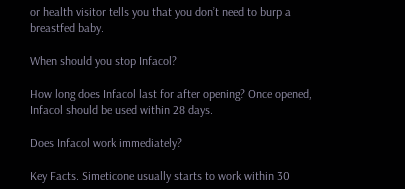or health visitor tells you that you don’t need to burp a breastfed baby.

When should you stop Infacol?

How long does Infacol last for after opening? Once opened, Infacol should be used within 28 days.

Does Infacol work immediately?

Key Facts. Simeticone usually starts to work within 30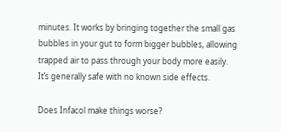minutes. It works by bringing together the small gas bubbles in your gut to form bigger bubbles, allowing trapped air to pass through your body more easily. It’s generally safe with no known side effects.

Does Infacol make things worse?